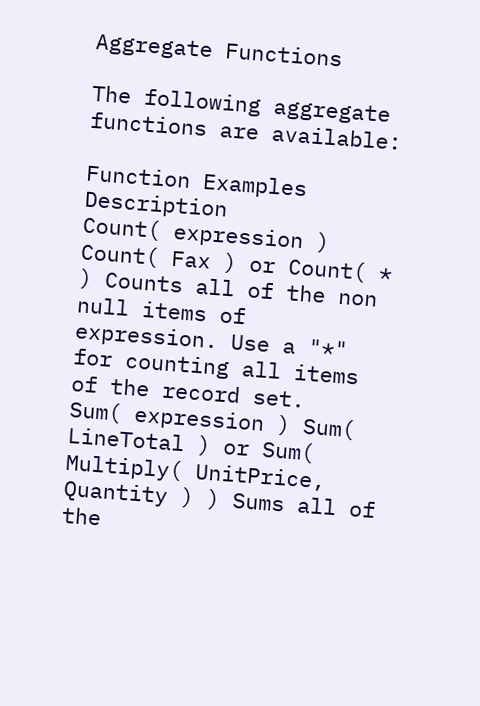Aggregate Functions

The following aggregate functions are available:

Function Examples Description
Count( expression ) Count( Fax ) or Count( * ) Counts all of the non null items of expression. Use a "*" for counting all items of the record set.
Sum( expression ) Sum( LineTotal ) or Sum( Multiply( UnitPrice, Quantity ) ) Sums all of the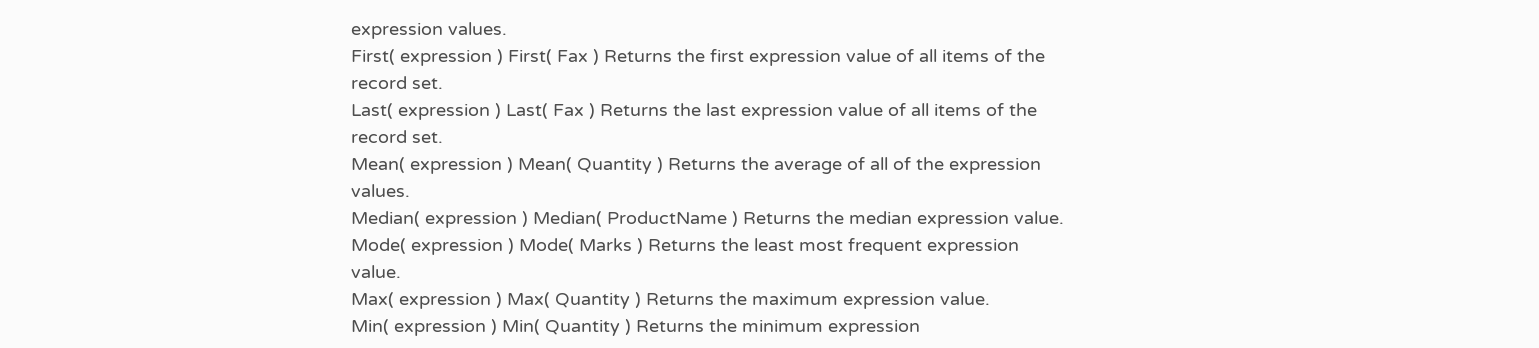expression values.
First( expression ) First( Fax ) Returns the first expression value of all items of the record set.
Last( expression ) Last( Fax ) Returns the last expression value of all items of the record set.
Mean( expression ) Mean( Quantity ) Returns the average of all of the expression values.
Median( expression ) Median( ProductName ) Returns the median expression value.
Mode( expression ) Mode( Marks ) Returns the least most frequent expression value.
Max( expression ) Max( Quantity ) Returns the maximum expression value.
Min( expression ) Min( Quantity ) Returns the minimum expression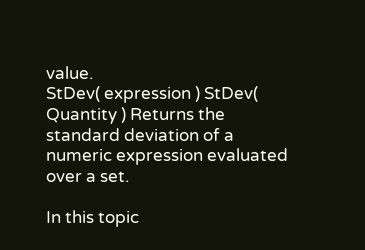value.
StDev( expression ) StDev( Quantity ) Returns the standard deviation of a numeric expression evaluated over a set.

In this topic